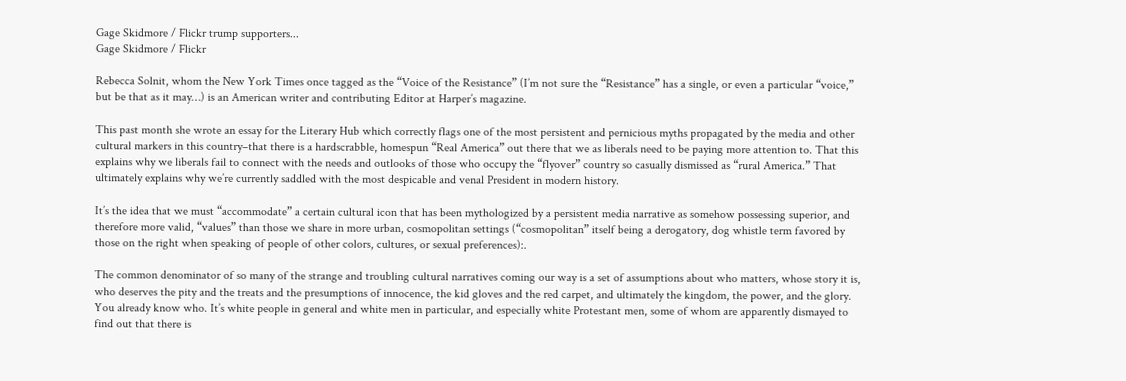Gage Skidmore / Flickr trump supporters...
Gage Skidmore / Flickr

Rebecca Solnit, whom the New York Times once tagged as the “Voice of the Resistance” (I’m not sure the “Resistance” has a single, or even a particular “voice,” but be that as it may…) is an American writer and contributing Editor at Harper’s magazine.

This past month she wrote an essay for the Literary Hub which correctly flags one of the most persistent and pernicious myths propagated by the media and other cultural markers in this country–that there is a hardscrabble, homespun “Real America” out there that we as liberals need to be paying more attention to. That this explains why we liberals fail to connect with the needs and outlooks of those who occupy the “flyover” country so casually dismissed as “rural America.” That ultimately explains why we’re currently saddled with the most despicable and venal President in modern history.

It’s the idea that we must “accommodate” a certain cultural icon that has been mythologized by a persistent media narrative as somehow possessing superior, and therefore more valid, “values” than those we share in more urban, cosmopolitan settings (“cosmopolitan” itself being a derogatory, dog whistle term favored by those on the right when speaking of people of other colors, cultures, or sexual preferences):.

The common denominator of so many of the strange and troubling cultural narratives coming our way is a set of assumptions about who matters, whose story it is, who deserves the pity and the treats and the presumptions of innocence, the kid gloves and the red carpet, and ultimately the kingdom, the power, and the glory. You already know who. It’s white people in general and white men in particular, and especially white Protestant men, some of whom are apparently dismayed to find out that there is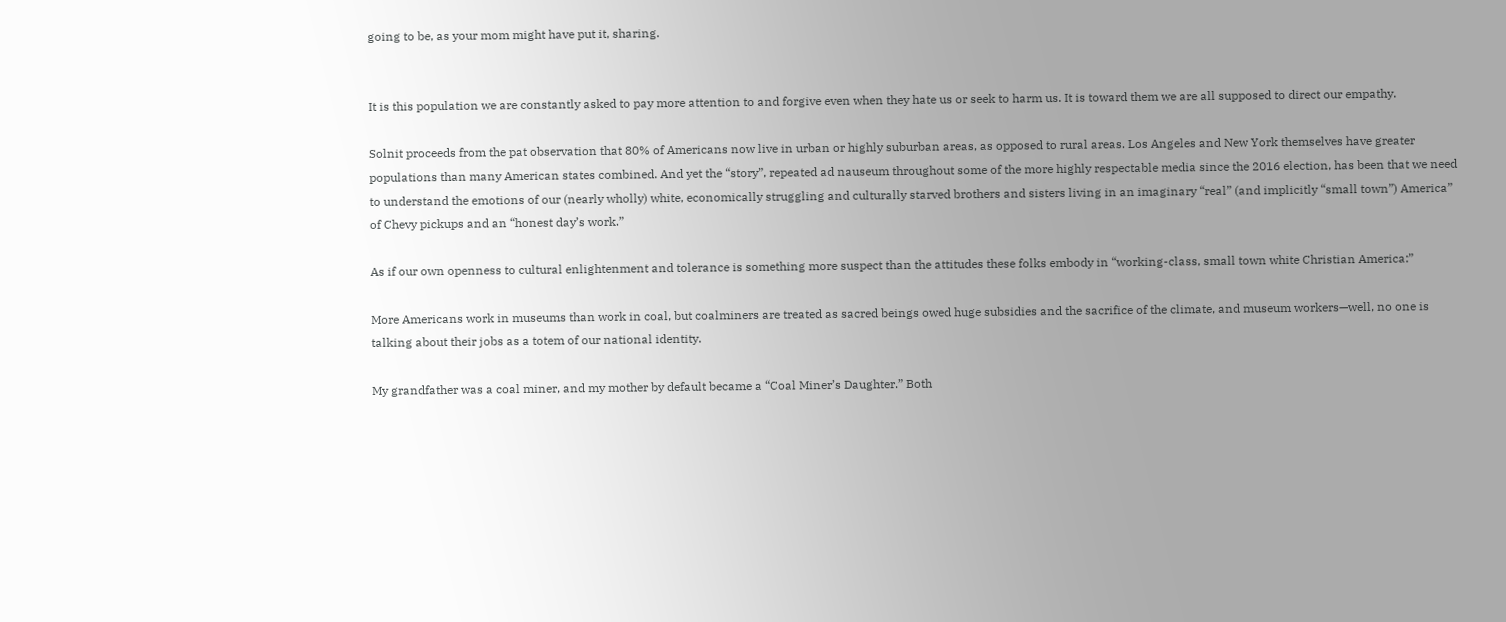going to be, as your mom might have put it, sharing.


It is this population we are constantly asked to pay more attention to and forgive even when they hate us or seek to harm us. It is toward them we are all supposed to direct our empathy.

Solnit proceeds from the pat observation that 80% of Americans now live in urban or highly suburban areas, as opposed to rural areas. Los Angeles and New York themselves have greater populations than many American states combined. And yet the “story”, repeated ad nauseum throughout some of the more highly respectable media since the 2016 election, has been that we need to understand the emotions of our (nearly wholly) white, economically struggling and culturally starved brothers and sisters living in an imaginary “real” (and implicitly “small town”) America” of Chevy pickups and an “honest day’s work.”

As if our own openness to cultural enlightenment and tolerance is something more suspect than the attitudes these folks embody in “working-class, small town white Christian America:”

More Americans work in museums than work in coal, but coalminers are treated as sacred beings owed huge subsidies and the sacrifice of the climate, and museum workers—well, no one is talking about their jobs as a totem of our national identity.

My grandfather was a coal miner, and my mother by default became a “Coal Miner’s Daughter.” Both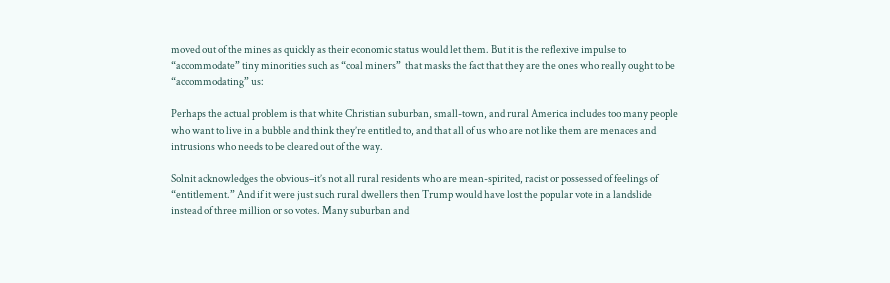moved out of the mines as quickly as their economic status would let them. But it is the reflexive impulse to “accommodate” tiny minorities such as “coal miners”  that masks the fact that they are the ones who really ought to be “accommodating” us:

Perhaps the actual problem is that white Christian suburban, small-town, and rural America includes too many people who want to live in a bubble and think they’re entitled to, and that all of us who are not like them are menaces and intrusions who needs to be cleared out of the way.

Solnit acknowledges the obvious–it’s not all rural residents who are mean-spirited, racist or possessed of feelings of “entitlement.” And if it were just such rural dwellers then Trump would have lost the popular vote in a landslide instead of three million or so votes. Many suburban and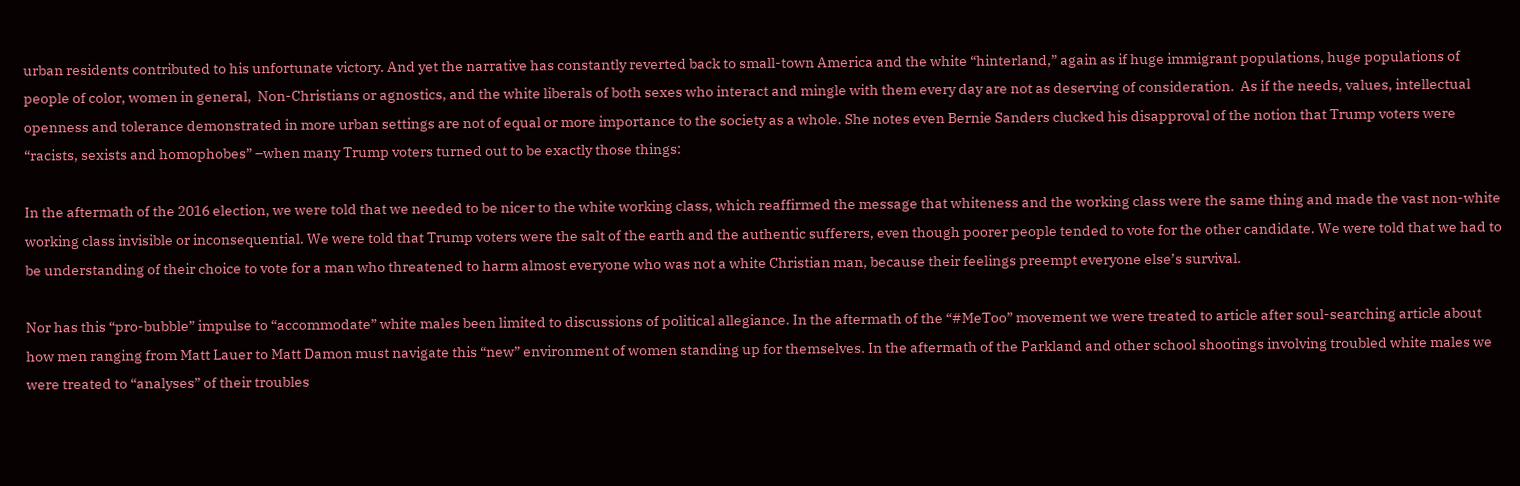urban residents contributed to his unfortunate victory. And yet the narrative has constantly reverted back to small-town America and the white “hinterland,” again as if huge immigrant populations, huge populations of people of color, women in general,  Non-Christians or agnostics, and the white liberals of both sexes who interact and mingle with them every day are not as deserving of consideration.  As if the needs, values, intellectual openness and tolerance demonstrated in more urban settings are not of equal or more importance to the society as a whole. She notes even Bernie Sanders clucked his disapproval of the notion that Trump voters were “racists, sexists and homophobes” –when many Trump voters turned out to be exactly those things:

In the aftermath of the 2016 election, we were told that we needed to be nicer to the white working class, which reaffirmed the message that whiteness and the working class were the same thing and made the vast non-white working class invisible or inconsequential. We were told that Trump voters were the salt of the earth and the authentic sufferers, even though poorer people tended to vote for the other candidate. We were told that we had to be understanding of their choice to vote for a man who threatened to harm almost everyone who was not a white Christian man, because their feelings preempt everyone else’s survival.

Nor has this “pro-bubble” impulse to “accommodate” white males been limited to discussions of political allegiance. In the aftermath of the “#MeToo” movement we were treated to article after soul-searching article about how men ranging from Matt Lauer to Matt Damon must navigate this “new” environment of women standing up for themselves. In the aftermath of the Parkland and other school shootings involving troubled white males we were treated to “analyses” of their troubles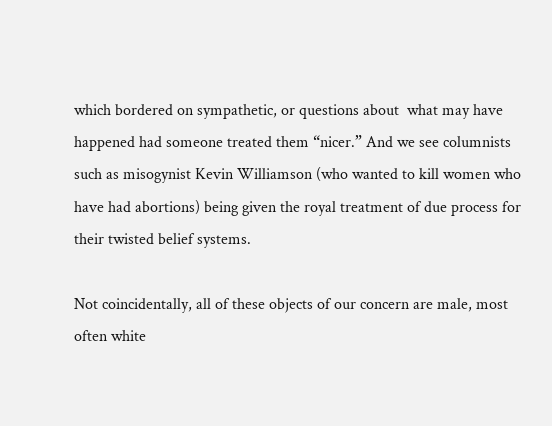which bordered on sympathetic, or questions about  what may have happened had someone treated them “nicer.” And we see columnists such as misogynist Kevin Williamson (who wanted to kill women who have had abortions) being given the royal treatment of due process for their twisted belief systems.

Not coincidentally, all of these objects of our concern are male, most often white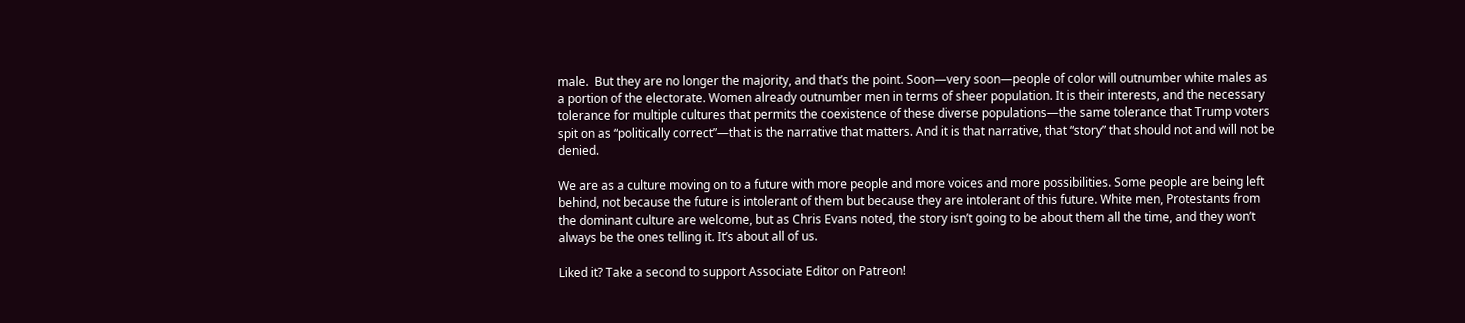male.  But they are no longer the majority, and that’s the point. Soon—very soon—people of color will outnumber white males as a portion of the electorate. Women already outnumber men in terms of sheer population. It is their interests, and the necessary tolerance for multiple cultures that permits the coexistence of these diverse populations—the same tolerance that Trump voters spit on as “politically correct”—that is the narrative that matters. And it is that narrative, that “story” that should not and will not be denied.

We are as a culture moving on to a future with more people and more voices and more possibilities. Some people are being left behind, not because the future is intolerant of them but because they are intolerant of this future. White men, Protestants from the dominant culture are welcome, but as Chris Evans noted, the story isn’t going to be about them all the time, and they won’t always be the ones telling it. It’s about all of us.

Liked it? Take a second to support Associate Editor on Patreon!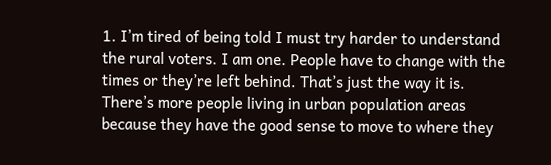1. I’m tired of being told I must try harder to understand the rural voters. I am one. People have to change with the times or they’re left behind. That’s just the way it is. There’s more people living in urban population areas because they have the good sense to move to where they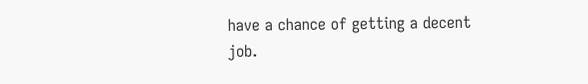have a chance of getting a decent job.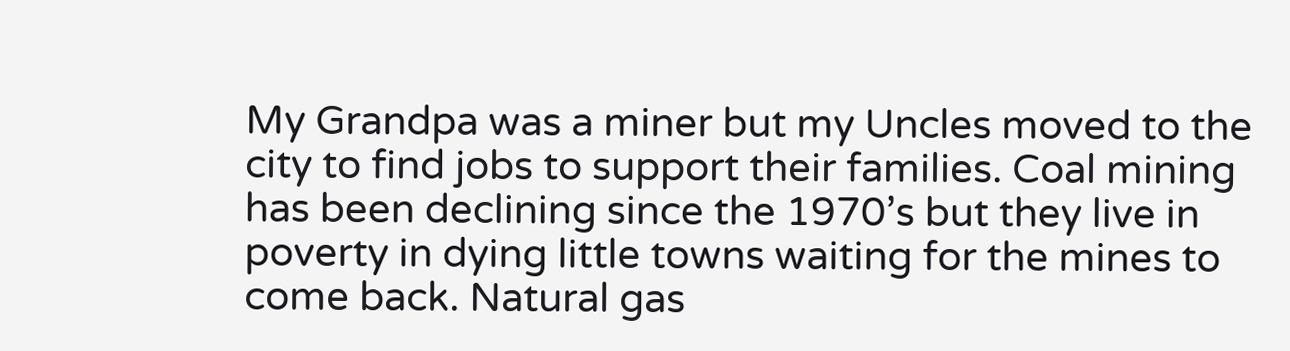My Grandpa was a miner but my Uncles moved to the city to find jobs to support their families. Coal mining has been declining since the 1970’s but they live in poverty in dying little towns waiting for the mines to come back. Natural gas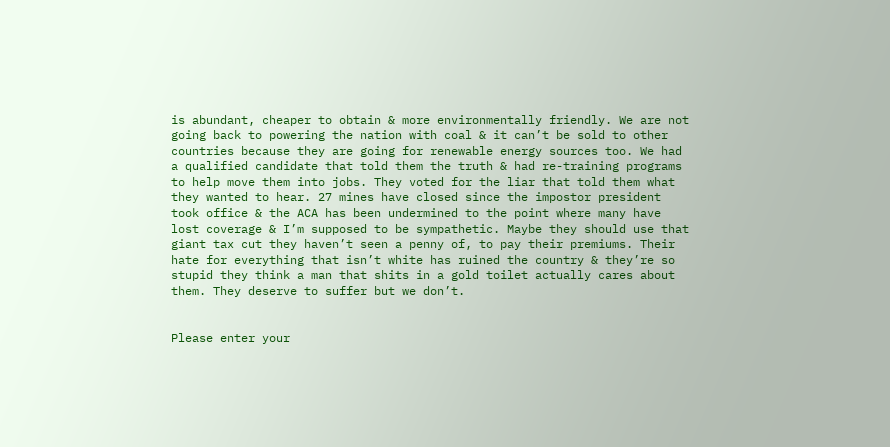is abundant, cheaper to obtain & more environmentally friendly. We are not going back to powering the nation with coal & it can’t be sold to other countries because they are going for renewable energy sources too. We had a qualified candidate that told them the truth & had re-training programs to help move them into jobs. They voted for the liar that told them what they wanted to hear. 27 mines have closed since the impostor president took office & the ACA has been undermined to the point where many have lost coverage & I’m supposed to be sympathetic. Maybe they should use that giant tax cut they haven’t seen a penny of, to pay their premiums. Their hate for everything that isn’t white has ruined the country & they’re so stupid they think a man that shits in a gold toilet actually cares about them. They deserve to suffer but we don’t.


Please enter your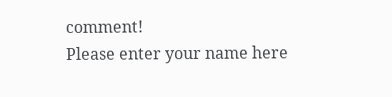comment!
Please enter your name here